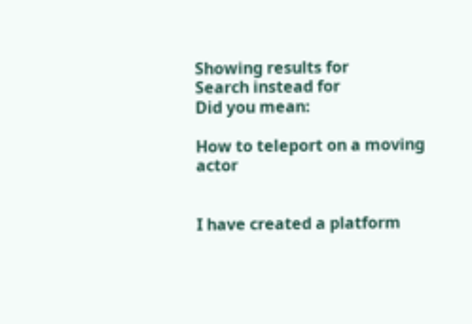Showing results for
Search instead for
Did you mean:

How to teleport on a moving actor


I have created a platform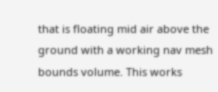that is floating mid air above the ground with a working nav mesh bounds volume. This works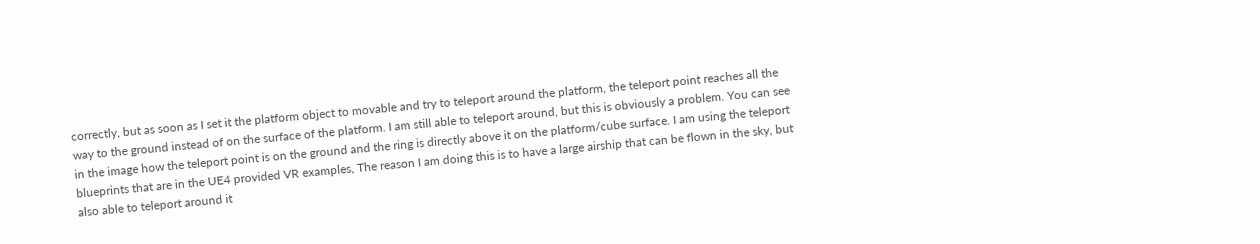correctly, but as soon as I set it the platform object to movable and try to teleport around the platform, the teleport point reaches all the way to the ground instead of on the surface of the platform. I am still able to teleport around, but this is obviously a problem. You can see in the image how the teleport point is on the ground and the ring is directly above it on the platform/cube surface. I am using the teleport blueprints that are in the UE4 provided VR examples, The reason I am doing this is to have a large airship that can be flown in the sky, but also able to teleport around it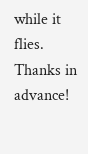while it flies. Thanks in advance!